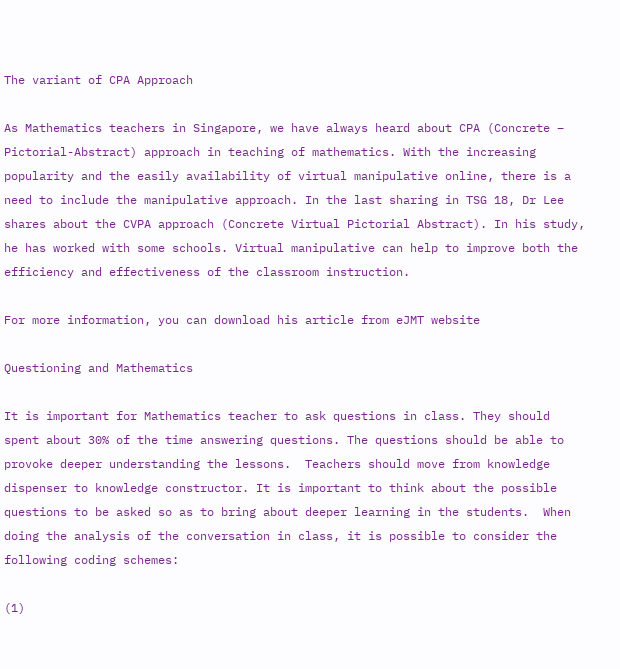The variant of CPA Approach

As Mathematics teachers in Singapore, we have always heard about CPA (Concrete – Pictorial-Abstract) approach in teaching of mathematics. With the increasing popularity and the easily availability of virtual manipulative online, there is a need to include the manipulative approach. In the last sharing in TSG 18, Dr Lee shares about the CVPA approach (Concrete Virtual Pictorial Abstract). In his study, he has worked with some schools. Virtual manipulative can help to improve both the efficiency and effectiveness of the classroom instruction.

For more information, you can download his article from eJMT website

Questioning and Mathematics

It is important for Mathematics teacher to ask questions in class. They should spent about 30% of the time answering questions. The questions should be able to provoke deeper understanding the lessons.  Teachers should move from knowledge dispenser to knowledge constructor. It is important to think about the possible questions to be asked so as to bring about deeper learning in the students.  When doing the analysis of the conversation in class, it is possible to consider the following coding schemes:

(1)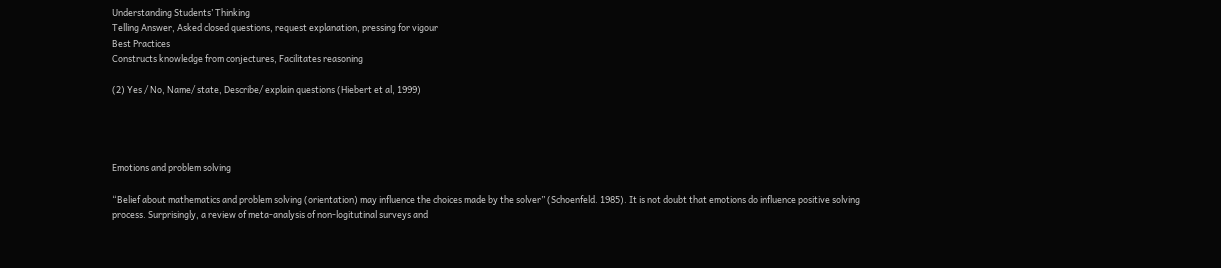Understanding Students’ Thinking
Telling Answer, Asked closed questions, request explanation, pressing for vigour
Best Practices
Constructs knowledge from conjectures, Facilitates reasoning

(2) Yes / No, Name/ state, Describe/ explain questions (Hiebert et al, 1999)




Emotions and problem solving

“Belief about mathematics and problem solving (orientation) may influence the choices made by the solver” (Schoenfeld. 1985). It is not doubt that emotions do influence positive solving process. Surprisingly, a review of meta-analysis of non-logitutinal surveys and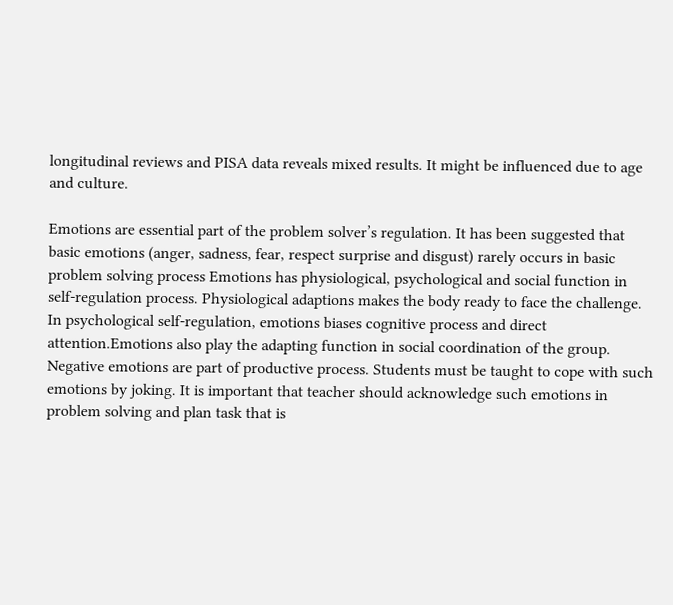longitudinal reviews and PISA data reveals mixed results. It might be influenced due to age and culture.

Emotions are essential part of the problem solver’s regulation. It has been suggested that basic emotions (anger, sadness, fear, respect surprise and disgust) rarely occurs in basic problem solving process Emotions has physiological, psychological and social function in self-regulation process. Physiological adaptions makes the body ready to face the challenge. In psychological self-regulation, emotions biases cognitive process and direct attention.Emotions also play the adapting function in social coordination of the group. Negative emotions are part of productive process. Students must be taught to cope with such emotions by joking. It is important that teacher should acknowledge such emotions in problem solving and plan task that is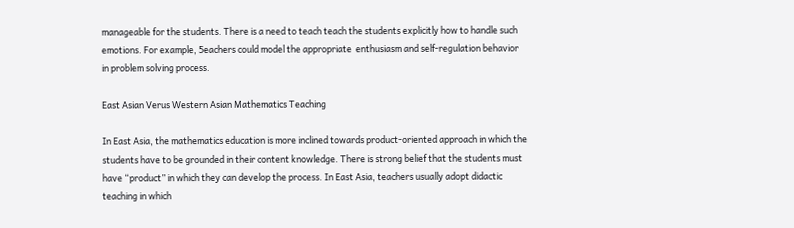manageable for the students. There is a need to teach teach the students explicitly how to handle such emotions. For example, 5eachers could model the appropriate  enthusiasm and self-regulation behavior in problem solving process.

East Asian Verus Western Asian Mathematics Teaching

In East Asia, the mathematics education is more inclined towards product-oriented approach in which the students have to be grounded in their content knowledge. There is strong belief that the students must have “product” in which they can develop the process. In East Asia, teachers usually adopt didactic teaching in which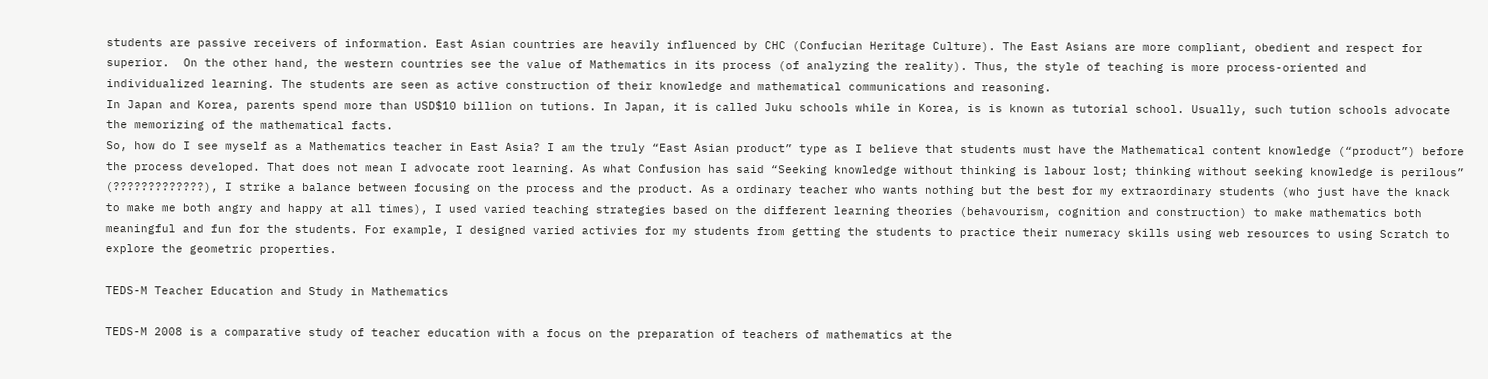students are passive receivers of information. East Asian countries are heavily influenced by CHC (Confucian Heritage Culture). The East Asians are more compliant, obedient and respect for superior.  On the other hand, the western countries see the value of Mathematics in its process (of analyzing the reality). Thus, the style of teaching is more process-oriented and individualized learning. The students are seen as active construction of their knowledge and mathematical communications and reasoning.
In Japan and Korea, parents spend more than USD$10 billion on tutions. In Japan, it is called Juku schools while in Korea, is is known as tutorial school. Usually, such tution schools advocate the memorizing of the mathematical facts.
So, how do I see myself as a Mathematics teacher in East Asia? I am the truly “East Asian product” type as I believe that students must have the Mathematical content knowledge (“product”) before the process developed. That does not mean I advocate root learning. As what Confusion has said “Seeking knowledge without thinking is labour lost; thinking without seeking knowledge is perilous” (?????????????), I strike a balance between focusing on the process and the product. As a ordinary teacher who wants nothing but the best for my extraordinary students (who just have the knack to make me both angry and happy at all times), I used varied teaching strategies based on the different learning theories (behavourism, cognition and construction) to make mathematics both meaningful and fun for the students. For example, I designed varied activies for my students from getting the students to practice their numeracy skills using web resources to using Scratch to explore the geometric properties.

TEDS-M Teacher Education and Study in Mathematics

TEDS-M 2008 is a comparative study of teacher education with a focus on the preparation of teachers of mathematics at the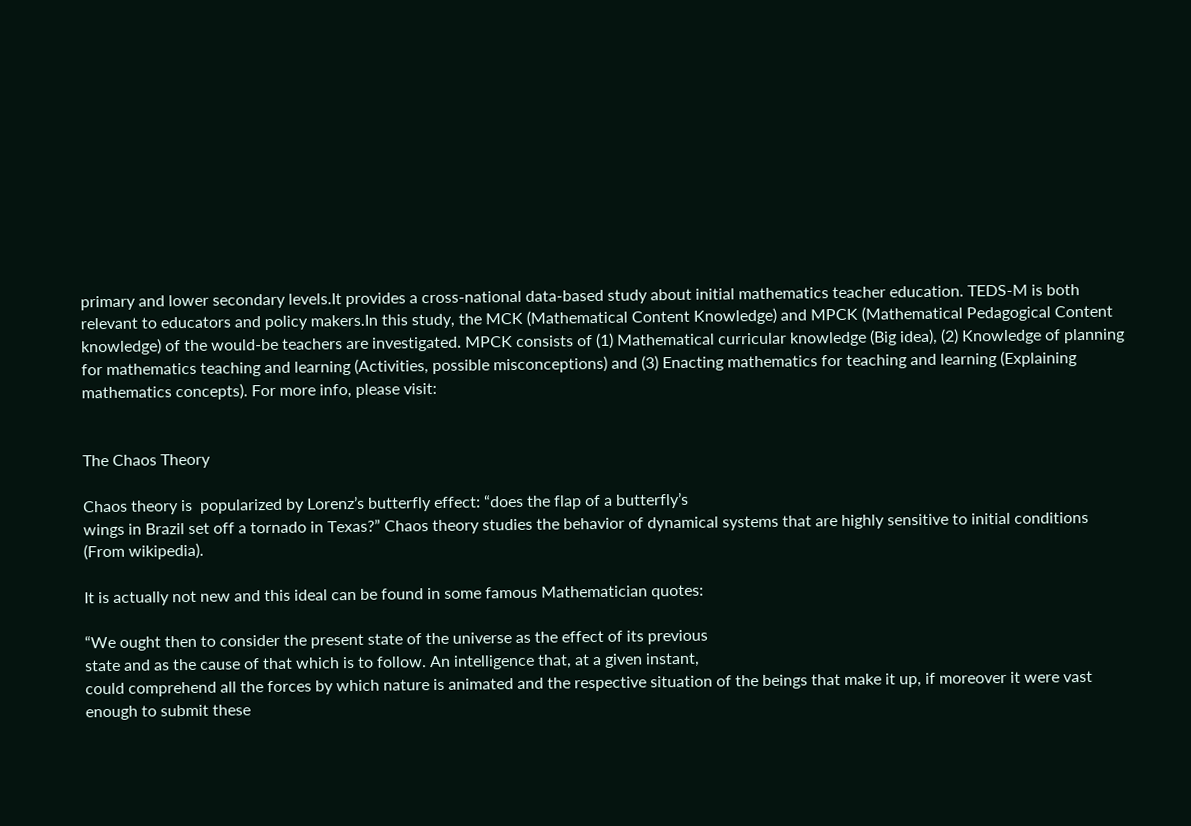primary and lower secondary levels.It provides a cross-national data-based study about initial mathematics teacher education. TEDS-M is both relevant to educators and policy makers.In this study, the MCK (Mathematical Content Knowledge) and MPCK (Mathematical Pedagogical Content knowledge) of the would-be teachers are investigated. MPCK consists of (1) Mathematical curricular knowledge (Big idea), (2) Knowledge of planning for mathematics teaching and learning (Activities, possible misconceptions) and (3) Enacting mathematics for teaching and learning (Explaining mathematics concepts). For more info, please visit:


The Chaos Theory

Chaos theory is  popularized by Lorenz’s butterfly effect: “does the flap of a butterfly’s
wings in Brazil set off a tornado in Texas?” Chaos theory studies the behavior of dynamical systems that are highly sensitive to initial conditions (From wikipedia).

It is actually not new and this ideal can be found in some famous Mathematician quotes:

“We ought then to consider the present state of the universe as the effect of its previous
state and as the cause of that which is to follow. An intelligence that, at a given instant,
could comprehend all the forces by which nature is animated and the respective situation of the beings that make it up, if moreover it were vast enough to submit these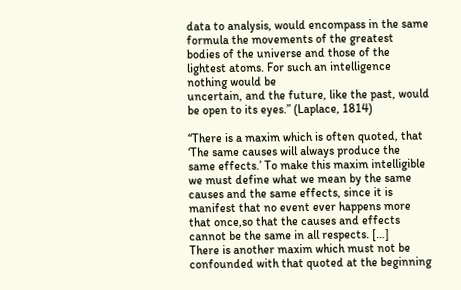data to analysis, would encompass in the same formula the movements of the greatest bodies of the universe and those of the lightest atoms. For such an intelligence nothing would be
uncertain, and the future, like the past, would be open to its eyes.” (Laplace, 1814)

“There is a maxim which is often quoted, that ‘The same causes will always produce the
same effects.’ To make this maxim intelligible we must define what we mean by the same
causes and the same effects, since it is manifest that no event ever happens more that once,so that the causes and effects cannot be the same in all respects. […]
There is another maxim which must not be confounded with that quoted at the beginning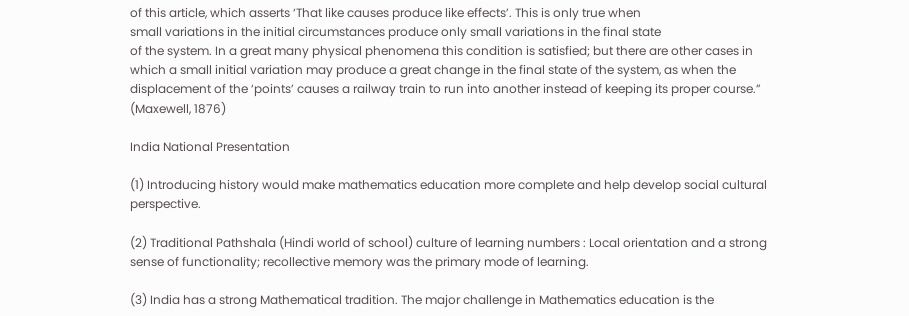of this article, which asserts ‘That like causes produce like effects’. This is only true when
small variations in the initial circumstances produce only small variations in the final state
of the system. In a great many physical phenomena this condition is satisfied; but there are other cases in which a small initial variation may produce a great change in the final state of the system, as when the displacement of the ‘points’ causes a railway train to run into another instead of keeping its proper course.” (Maxewell, 1876)

India National Presentation

(1) Introducing history would make mathematics education more complete and help develop social cultural perspective.

(2) Traditional Pathshala (Hindi world of school) culture of learning numbers : Local orientation and a strong sense of functionality; recollective memory was the primary mode of learning.

(3) India has a strong Mathematical tradition. The major challenge in Mathematics education is the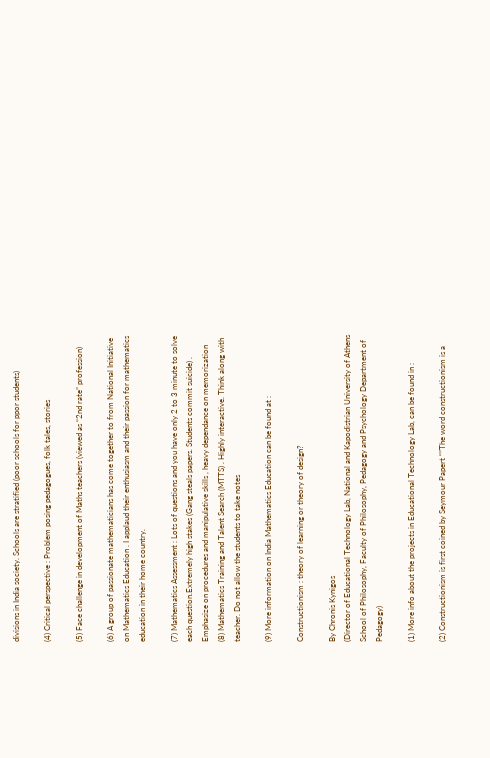divisions in India society. Schools are stratified (poor schools for ppor students)

(4) Critical perspective : Problem posing pedagogues, folk tales, stories

(5) Face challenge in development of Maths teachers (viewed as “2nd rate” profession)

(6) A group of passionate mathematicians has come together to from National Initiative on Mathematics Education . I applaud their enthusiasm and their passion for mathematics education in their home country.

(7) Mathematics Assessment : Lots of questions and you have only 2 to 3 minute to solve each question.Extremely high stakes (Gang steals papers. Students commit suicide) . Emphasize on procedures and manipulative skills , heavy dependance on memorization
(8) Mathematics Training and Talent Search (MTTS) . Highly interactive. Think along with teacher. Do not allow the students to take notes

(9) More information on India Mathematics Education can be found at :

Constructionism : theory of learning or theory of design?

By Chronis Kynigos
(Director of Educational Technology Lab, National and Kapodistrian University of Athens School of Philosophy, Faculty of Philosophy, Pedagogy and Psychology Department of Pedagogy)

(1) More info about the projects in Educational Technology Lab, can be found in :

(2) Constructionism is first coined by Seymour Papert “”The word constructionism is a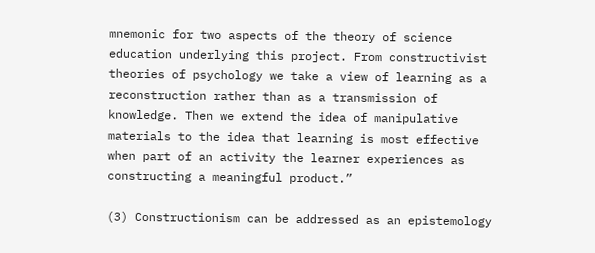mnemonic for two aspects of the theory of science education underlying this project. From constructivist theories of psychology we take a view of learning as a reconstruction rather than as a transmission of knowledge. Then we extend the idea of manipulative materials to the idea that learning is most effective when part of an activity the learner experiences as constructing a meaningful product.”

(3) Constructionism can be addressed as an epistemology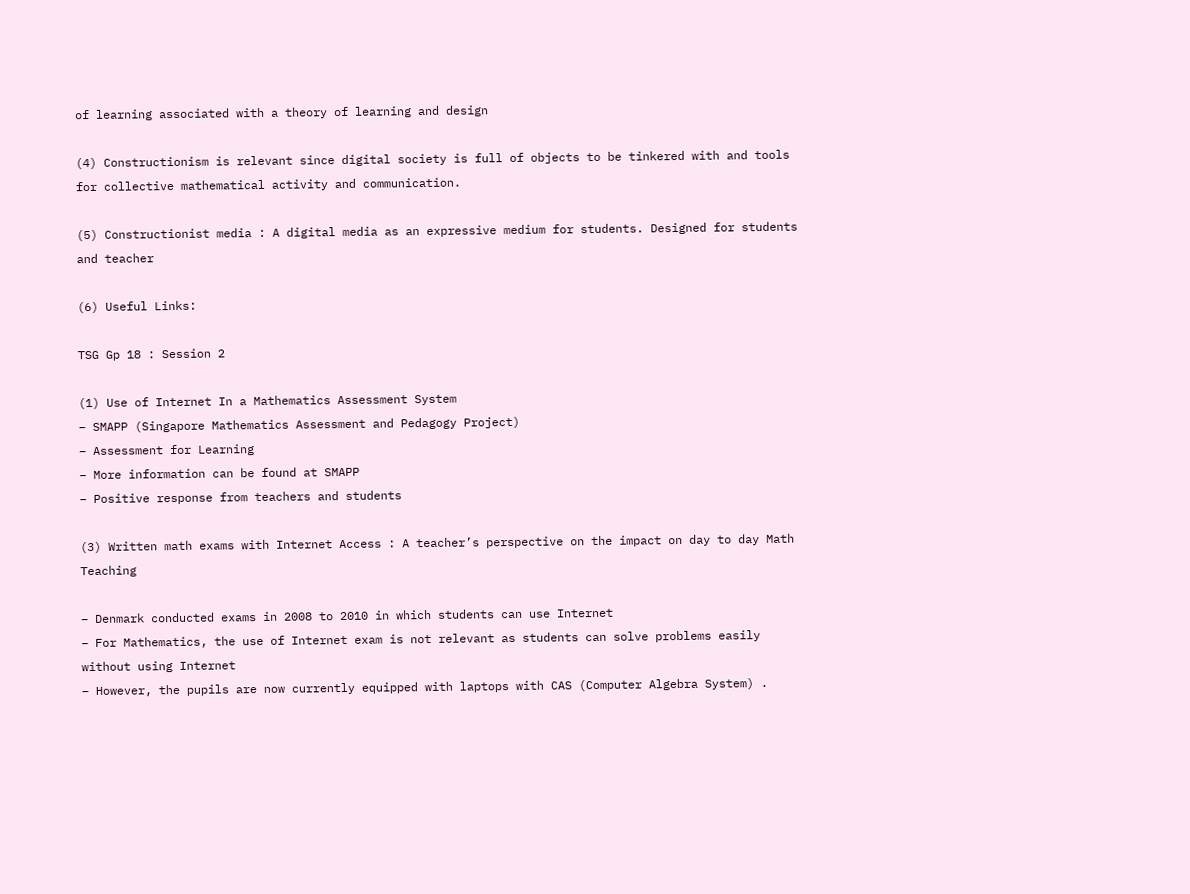of learning associated with a theory of learning and design

(4) Constructionism is relevant since digital society is full of objects to be tinkered with and tools for collective mathematical activity and communication.

(5) Constructionist media : A digital media as an expressive medium for students. Designed for students and teacher

(6) Useful Links:

TSG Gp 18 : Session 2

(1) Use of Internet In a Mathematics Assessment System
– SMAPP (Singapore Mathematics Assessment and Pedagogy Project)
– Assessment for Learning
– More information can be found at SMAPP
– Positive response from teachers and students

(3) Written math exams with Internet Access : A teacher’s perspective on the impact on day to day Math Teaching

– Denmark conducted exams in 2008 to 2010 in which students can use Internet
– For Mathematics, the use of Internet exam is not relevant as students can solve problems easily without using Internet
– However, the pupils are now currently equipped with laptops with CAS (Computer Algebra System) .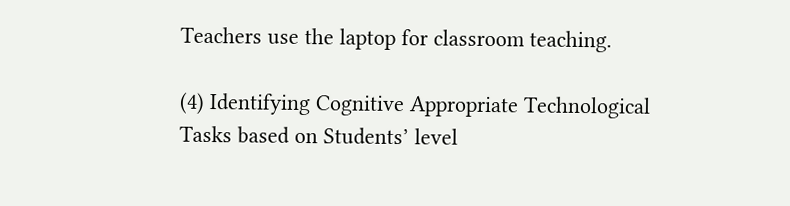Teachers use the laptop for classroom teaching.

(4) Identifying Cognitive Appropriate Technological Tasks based on Students’ level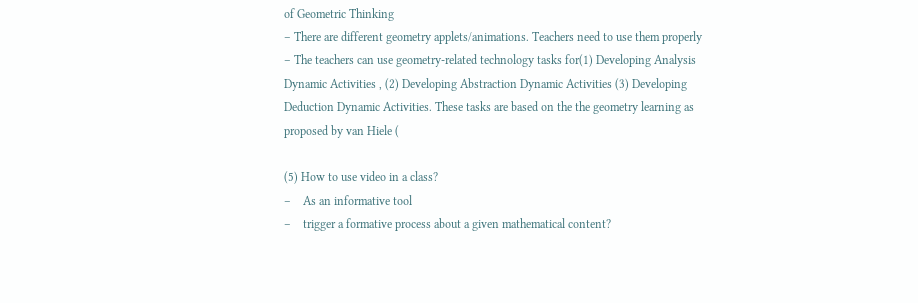of Geometric Thinking
– There are different geometry applets/animations. Teachers need to use them properly
– The teachers can use geometry-related technology tasks for(1) Developing Analysis Dynamic Activities , (2) Developing Abstraction Dynamic Activities (3) Developing Deduction Dynamic Activities. These tasks are based on the the geometry learning as proposed by van Hiele (

(5) How to use video in a class?
–    As an informative tool
–    trigger a formative process about a given mathematical content?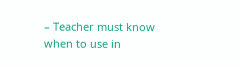– Teacher must know when to use in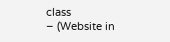class
– (Website in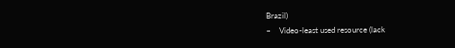Brazil)
–    Video-least used resource (lack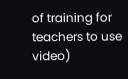of training for teachers to use video)